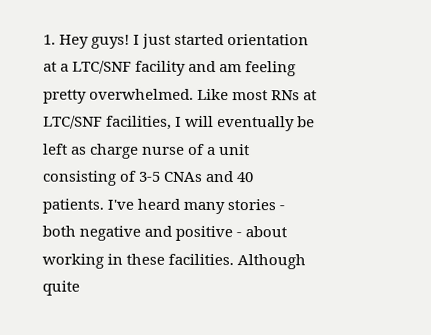1. Hey guys! I just started orientation at a LTC/SNF facility and am feeling pretty overwhelmed. Like most RNs at LTC/SNF facilities, I will eventually be left as charge nurse of a unit consisting of 3-5 CNAs and 40 patients. I've heard many stories - both negative and positive - about working in these facilities. Although quite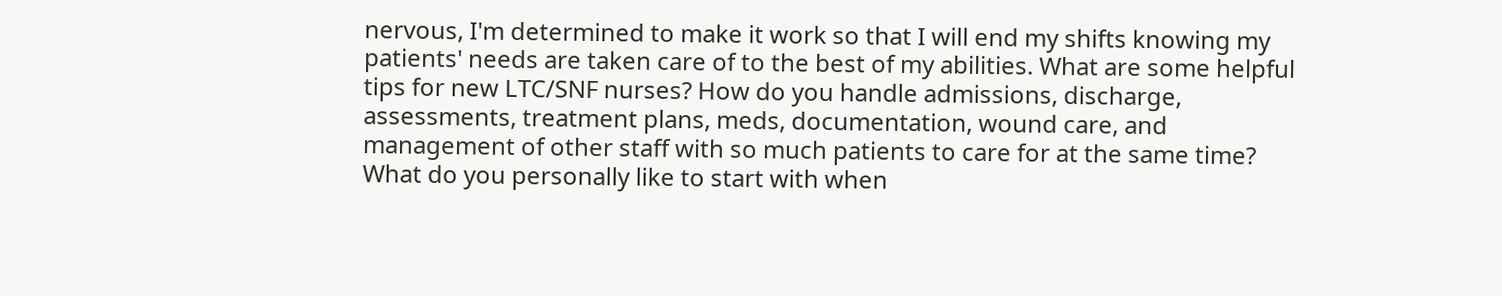nervous, I'm determined to make it work so that I will end my shifts knowing my patients' needs are taken care of to the best of my abilities. What are some helpful tips for new LTC/SNF nurses? How do you handle admissions, discharge, assessments, treatment plans, meds, documentation, wound care, and management of other staff with so much patients to care for at the same time? What do you personally like to start with when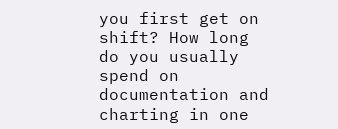you first get on shift? How long do you usually spend on documentation and charting in one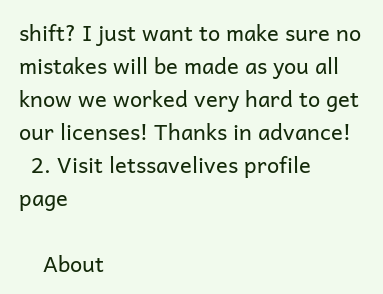shift? I just want to make sure no mistakes will be made as you all know we worked very hard to get our licenses! Thanks in advance!
  2. Visit letssavelives profile page

    About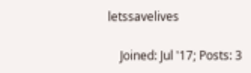letssavelives

    Joined: Jul '17; Posts: 3